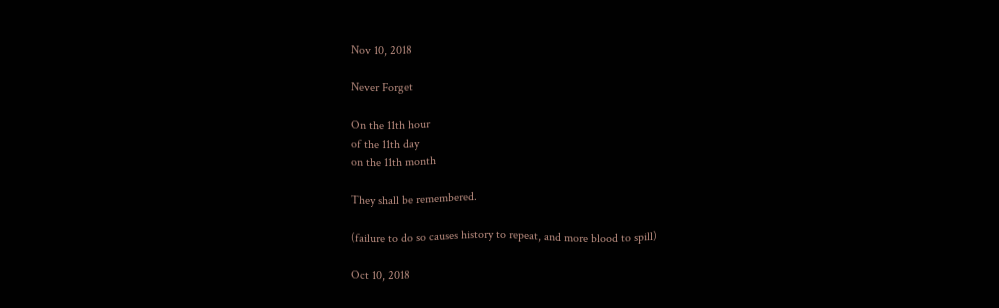Nov 10, 2018

Never Forget

On the 11th hour
of the 11th day
on the 11th month

They shall be remembered.

(failure to do so causes history to repeat, and more blood to spill)

Oct 10, 2018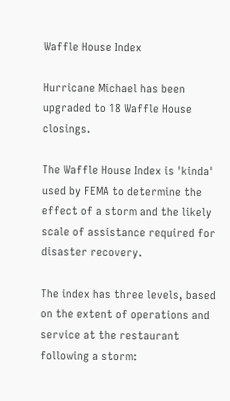Waffle House Index

Hurricane Michael has been upgraded to 18 Waffle House closings.

The Waffle House Index is 'kinda' used by FEMA to determine the effect of a storm and the likely scale of assistance required for disaster recovery.

The index has three levels, based on the extent of operations and service at the restaurant following a storm: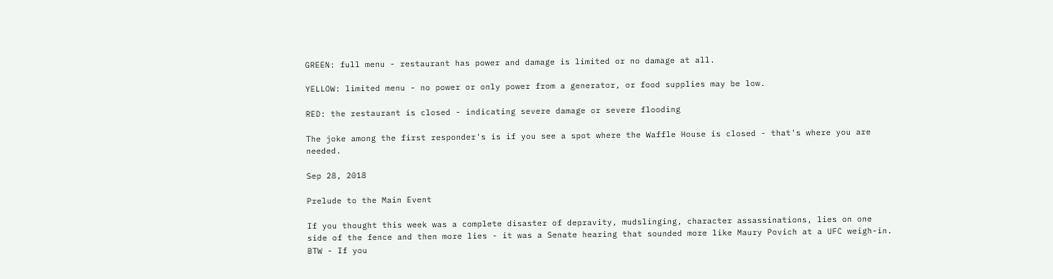GREEN: full menu - restaurant has power and damage is limited or no damage at all.

YELLOW: limited menu - no power or only power from a generator, or food supplies may be low.

RED: the restaurant is closed - indicating severe damage or severe flooding

The joke among the first responder's is if you see a spot where the Waffle House is closed - that's where you are needed.

Sep 28, 2018

Prelude to the Main Event

If you thought this week was a complete disaster of depravity, mudslinging, character assassinations, lies on one side of the fence and then more lies - it was a Senate hearing that sounded more like Maury Povich at a UFC weigh-in. BTW - If you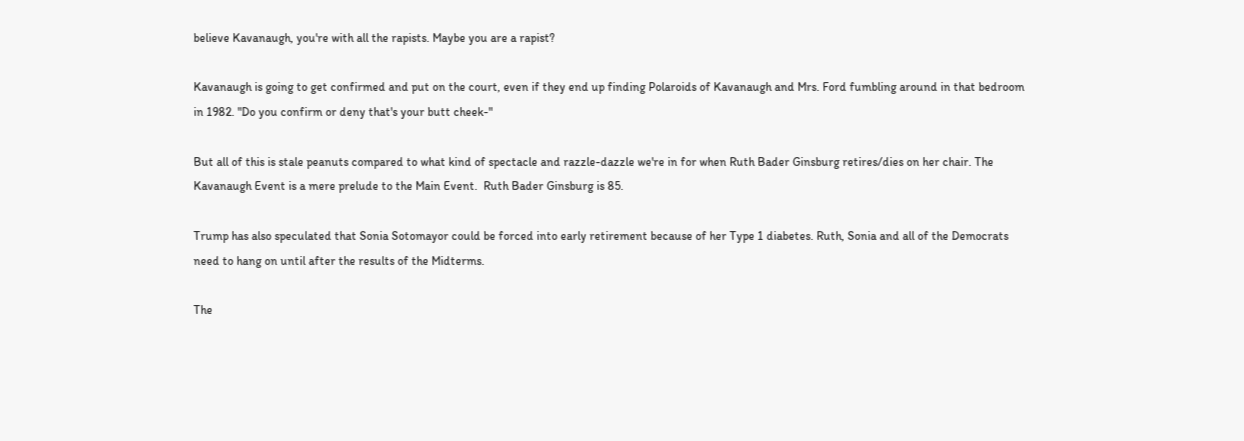believe Kavanaugh, you're with all the rapists. Maybe you are a rapist?

Kavanaugh is going to get confirmed and put on the court, even if they end up finding Polaroids of Kavanaugh and Mrs. Ford fumbling around in that bedroom in 1982. "Do you confirm or deny that's your butt cheek-"

But all of this is stale peanuts compared to what kind of spectacle and razzle-dazzle we're in for when Ruth Bader Ginsburg retires/dies on her chair. The Kavanaugh Event is a mere prelude to the Main Event.  Ruth Bader Ginsburg is 85.

Trump has also speculated that Sonia Sotomayor could be forced into early retirement because of her Type 1 diabetes. Ruth, Sonia and all of the Democrats need to hang on until after the results of the Midterms.

The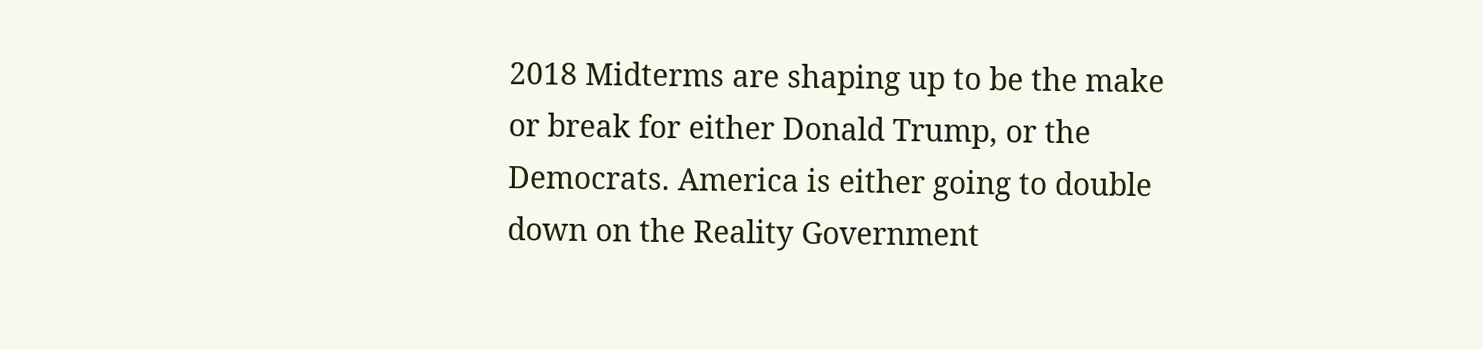2018 Midterms are shaping up to be the make or break for either Donald Trump, or the Democrats. America is either going to double down on the Reality Government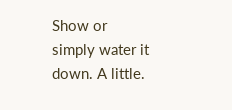Show or simply water it down. A little.